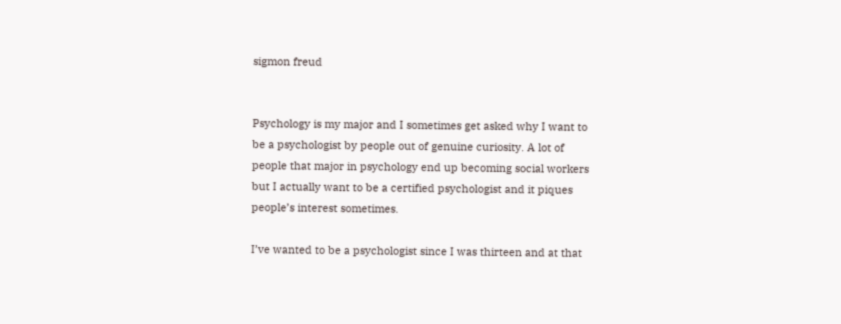sigmon freud


Psychology is my major and I sometimes get asked why I want to be a psychologist by people out of genuine curiosity. A lot of people that major in psychology end up becoming social workers but I actually want to be a certified psychologist and it piques people’s interest sometimes.

I’ve wanted to be a psychologist since I was thirteen and at that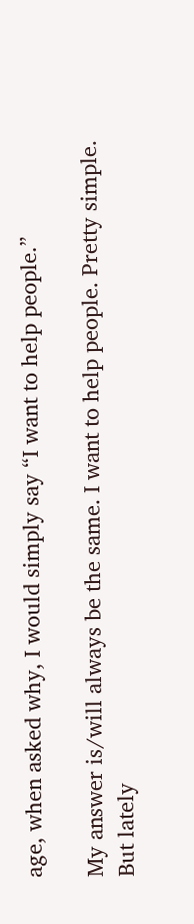age, when asked why, I would simply say “I want to help people.”

My answer is/will always be the same. I want to help people. Pretty simple. But lately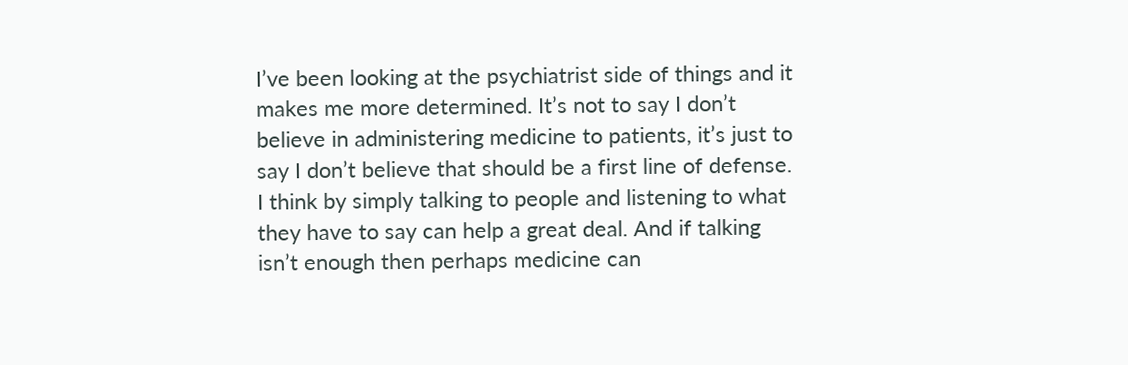I’ve been looking at the psychiatrist side of things and it makes me more determined. It’s not to say I don’t believe in administering medicine to patients, it’s just to say I don’t believe that should be a first line of defense. I think by simply talking to people and listening to what they have to say can help a great deal. And if talking isn’t enough then perhaps medicine can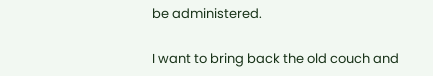be administered.

I want to bring back the old couch and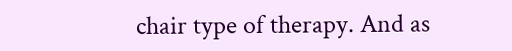chair type of therapy. And as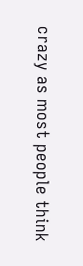crazy as most people think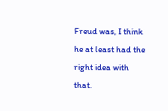Freud was, I think he at least had the right idea with that.